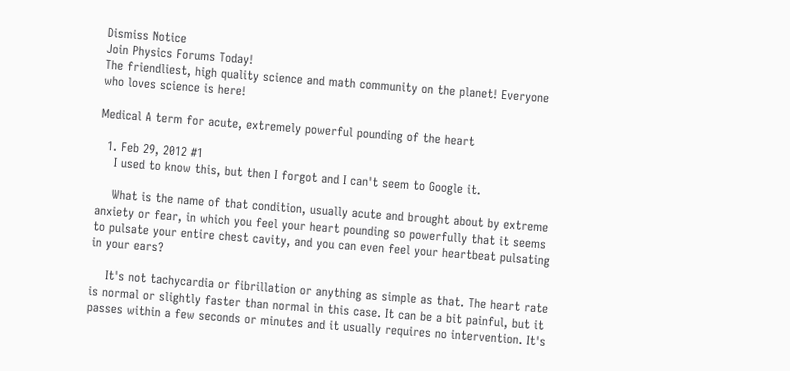Dismiss Notice
Join Physics Forums Today!
The friendliest, high quality science and math community on the planet! Everyone who loves science is here!

Medical A term for acute, extremely powerful pounding of the heart

  1. Feb 29, 2012 #1
    I used to know this, but then I forgot and I can't seem to Google it.

    What is the name of that condition, usually acute and brought about by extreme anxiety or fear, in which you feel your heart pounding so powerfully that it seems to pulsate your entire chest cavity, and you can even feel your heartbeat pulsating in your ears?

    It's not tachycardia or fibrillation or anything as simple as that. The heart rate is normal or slightly faster than normal in this case. It can be a bit painful, but it passes within a few seconds or minutes and it usually requires no intervention. It's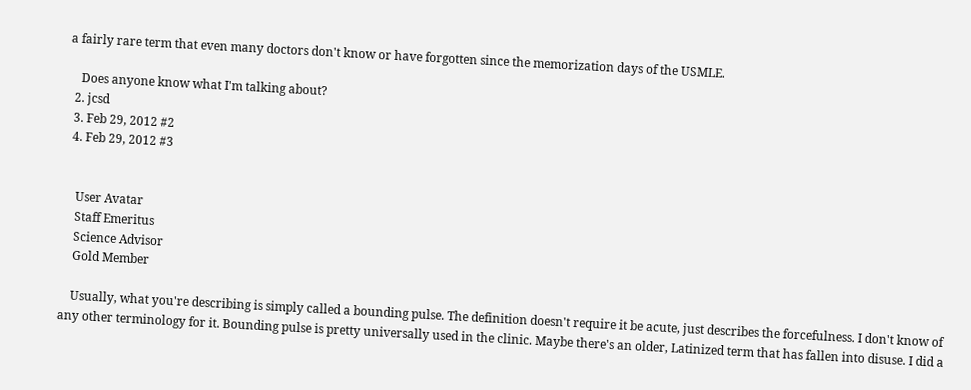a fairly rare term that even many doctors don't know or have forgotten since the memorization days of the USMLE.

    Does anyone know what I'm talking about?
  2. jcsd
  3. Feb 29, 2012 #2
  4. Feb 29, 2012 #3


    User Avatar
    Staff Emeritus
    Science Advisor
    Gold Member

    Usually, what you're describing is simply called a bounding pulse. The definition doesn't require it be acute, just describes the forcefulness. I don't know of any other terminology for it. Bounding pulse is pretty universally used in the clinic. Maybe there's an older, Latinized term that has fallen into disuse. I did a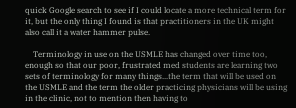quick Google search to see if I could locate a more technical term for it, but the only thing I found is that practitioners in the UK might also call it a water hammer pulse.

    Terminology in use on the USMLE has changed over time too, enough so that our poor, frustrated med students are learning two sets of terminology for many things...the term that will be used on the USMLE and the term the older practicing physicians will be using in the clinic, not to mention then having to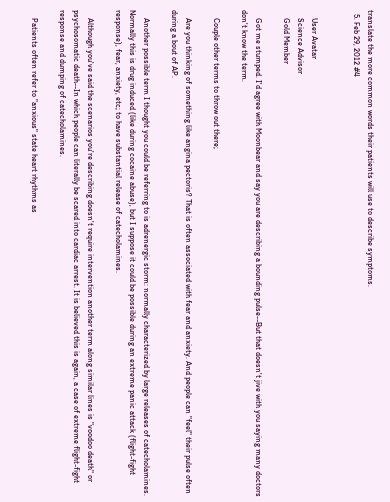translate the more common words their patients will use to describe symptoms.
  5. Feb 29, 2012 #4


    User Avatar
    Science Advisor
    Gold Member

    Got me stumped. I'd agree with Moonbear and say you are describing a bounding pulse--But that doesn't jive with you saying many doctors don't know the term.

    Couple other terms to throw out there;

    Are you thinking of something like angina pectoris? That is often associated with fear and anxiety. And people can "feel" their pulse often during a bout of AP.

    Another possible term I thought you could be referring to is adrenergic storm: normally characterized by large releases of catecholamines. Normally this is drug induced (like during cocaine abuse), but I suppose it could be possible during an extreme panic attack (flight-fight response), fear, anxiety, etc; to have substantial release of catecholamines.

    Although you've said the scenarios you're describing doesn't require intervention another term along similar lines is "voodoo death" or psychosomatic death--In which people can literally be scared into cardiac arrest. It is believed this is again, a case of extreme flight-fight response and dumping of catecholamines.

    Patients often refer to "anxious" state heart rhythms as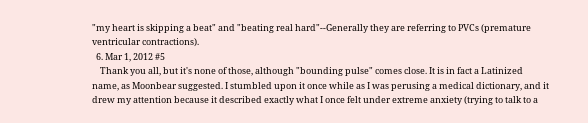"my heart is skipping a beat" and "beating real hard"--Generally they are referring to PVCs (premature ventricular contractions).
  6. Mar 1, 2012 #5
    Thank you all, but it's none of those, although "bounding pulse" comes close. It is in fact a Latinized name, as Moonbear suggested. I stumbled upon it once while as I was perusing a medical dictionary, and it drew my attention because it described exactly what I once felt under extreme anxiety (trying to talk to a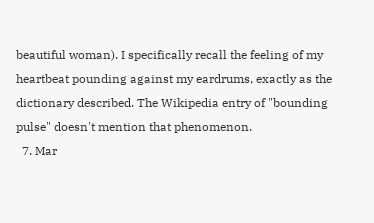beautiful woman). I specifically recall the feeling of my heartbeat pounding against my eardrums, exactly as the dictionary described. The Wikipedia entry of "bounding pulse" doesn't mention that phenomenon.
  7. Mar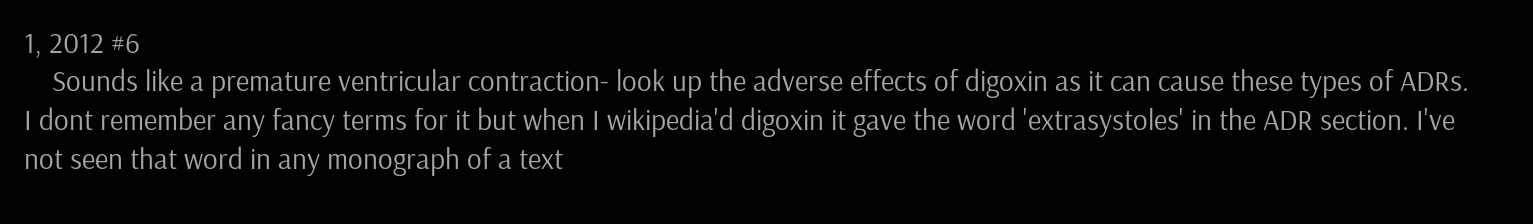1, 2012 #6
    Sounds like a premature ventricular contraction- look up the adverse effects of digoxin as it can cause these types of ADRs. I dont remember any fancy terms for it but when I wikipedia'd digoxin it gave the word 'extrasystoles' in the ADR section. I've not seen that word in any monograph of a text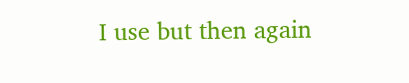I use but then again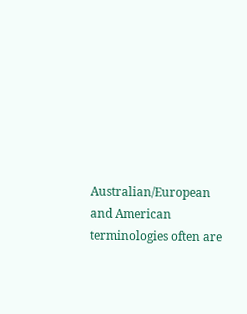Australian/European and American terminologies often are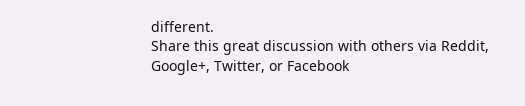different.
Share this great discussion with others via Reddit, Google+, Twitter, or Facebook